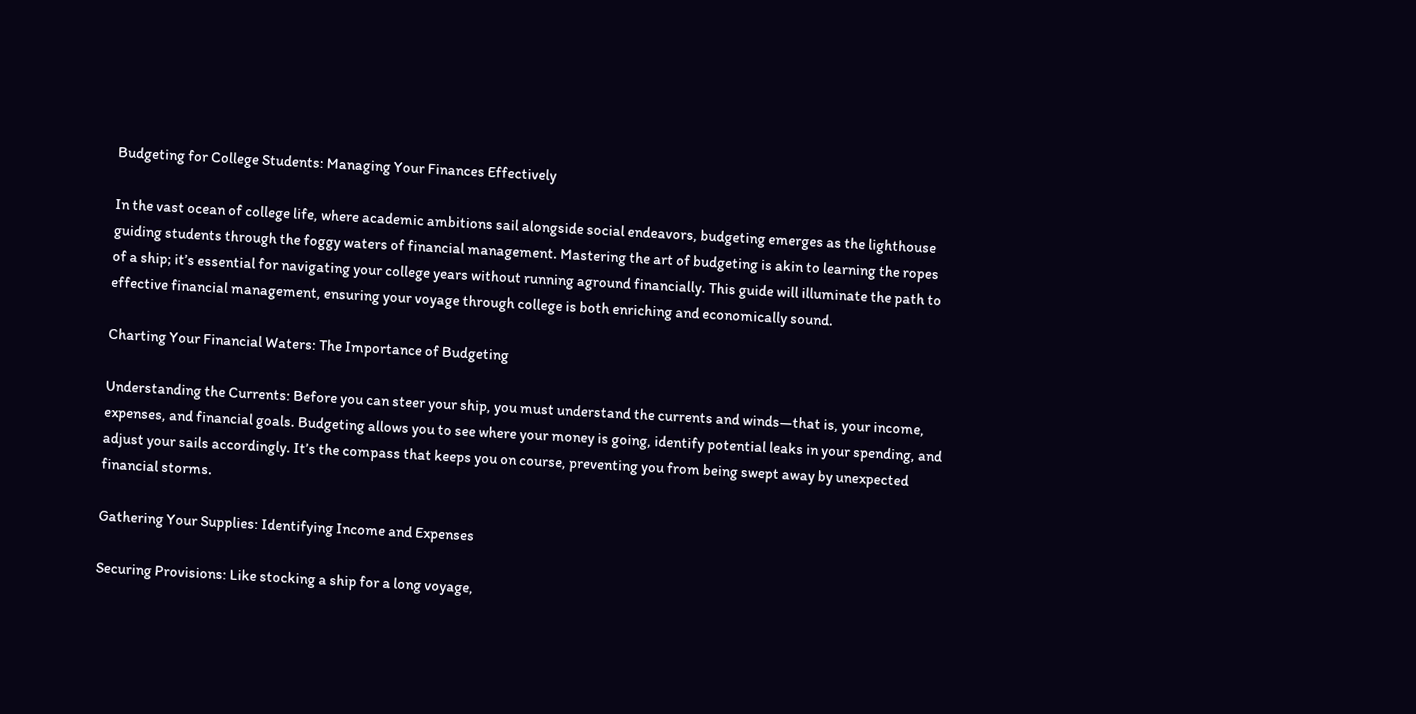Budgeting for College Students: Managing Your Finances Effectively

In the vast ocean of college life, where academic ambitions sail alongside social endeavors, budgeting emerges as the lighthouse guiding students through the foggy waters of financial management. Mastering the art of budgeting is akin to learning the ropes of a ship; it’s essential for navigating your college years without running aground financially. This guide will illuminate the path to effective financial management, ensuring your voyage through college is both enriching and economically sound.

Charting Your Financial Waters: The Importance of Budgeting

Understanding the Currents: Before you can steer your ship, you must understand the currents and winds—that is, your income, expenses, and financial goals. Budgeting allows you to see where your money is going, identify potential leaks in your spending, and adjust your sails accordingly. It’s the compass that keeps you on course, preventing you from being swept away by unexpected financial storms.

Gathering Your Supplies: Identifying Income and Expenses

Securing Provisions: Like stocking a ship for a long voyage,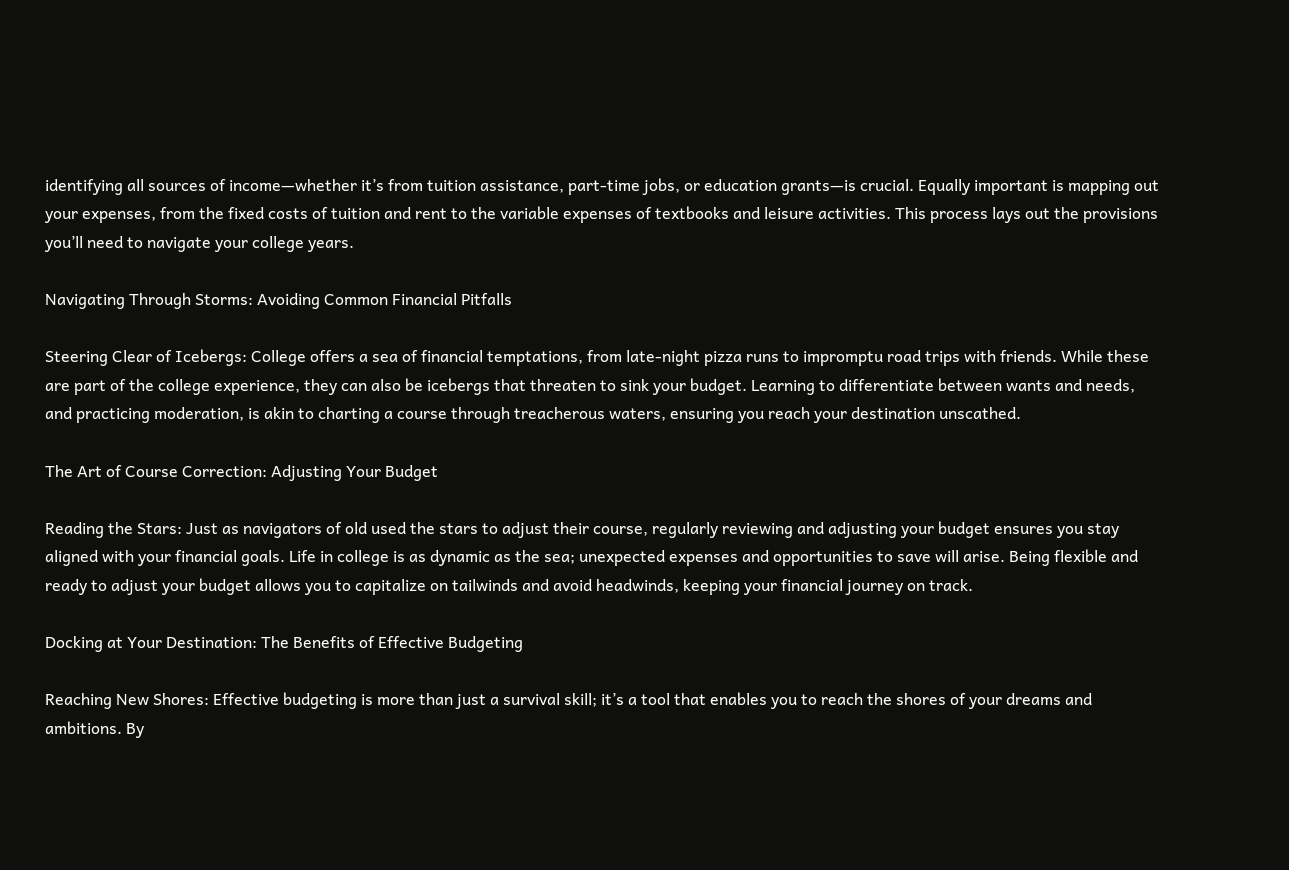identifying all sources of income—whether it’s from tuition assistance, part-time jobs, or education grants—is crucial. Equally important is mapping out your expenses, from the fixed costs of tuition and rent to the variable expenses of textbooks and leisure activities. This process lays out the provisions you’ll need to navigate your college years.

Navigating Through Storms: Avoiding Common Financial Pitfalls

Steering Clear of Icebergs: College offers a sea of financial temptations, from late-night pizza runs to impromptu road trips with friends. While these are part of the college experience, they can also be icebergs that threaten to sink your budget. Learning to differentiate between wants and needs, and practicing moderation, is akin to charting a course through treacherous waters, ensuring you reach your destination unscathed.

The Art of Course Correction: Adjusting Your Budget

Reading the Stars: Just as navigators of old used the stars to adjust their course, regularly reviewing and adjusting your budget ensures you stay aligned with your financial goals. Life in college is as dynamic as the sea; unexpected expenses and opportunities to save will arise. Being flexible and ready to adjust your budget allows you to capitalize on tailwinds and avoid headwinds, keeping your financial journey on track.

Docking at Your Destination: The Benefits of Effective Budgeting

Reaching New Shores: Effective budgeting is more than just a survival skill; it’s a tool that enables you to reach the shores of your dreams and ambitions. By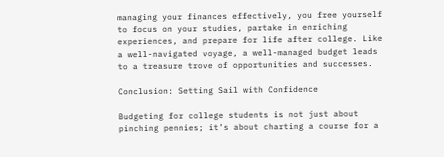managing your finances effectively, you free yourself to focus on your studies, partake in enriching experiences, and prepare for life after college. Like a well-navigated voyage, a well-managed budget leads to a treasure trove of opportunities and successes.

Conclusion: Setting Sail with Confidence

Budgeting for college students is not just about pinching pennies; it’s about charting a course for a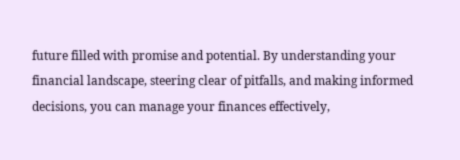future filled with promise and potential. By understanding your financial landscape, steering clear of pitfalls, and making informed decisions, you can manage your finances effectively,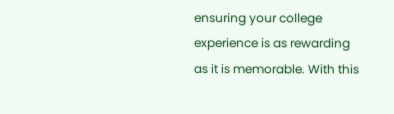ensuring your college experience is as rewarding as it is memorable. With this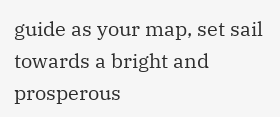guide as your map, set sail towards a bright and prosperous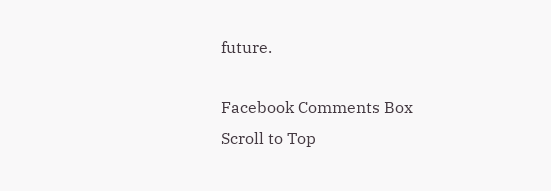future.

Facebook Comments Box
Scroll to Top